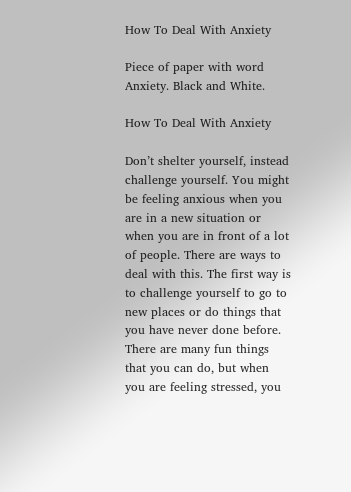How To Deal With Anxiety

Piece of paper with word Anxiety. Black and White.

How To Deal With Anxiety

Don’t shelter yourself, instead challenge yourself. You might be feeling anxious when you are in a new situation or when you are in front of a lot of people. There are ways to deal with this. The first way is to challenge yourself to go to new places or do things that you have never done before. There are many fun things that you can do, but when you are feeling stressed, you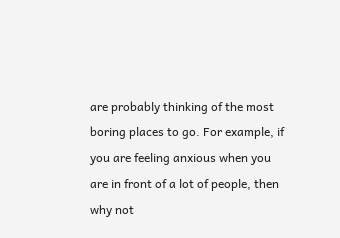are probably thinking of the most boring places to go. For example, if you are feeling anxious when you are in front of a lot of people, then why not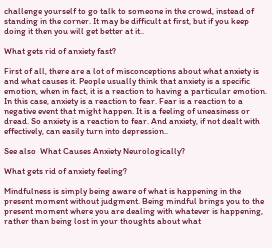challenge yourself to go talk to someone in the crowd, instead of standing in the corner. It may be difficult at first, but if you keep doing it then you will get better at it..

What gets rid of anxiety fast?

First of all, there are a lot of misconceptions about what anxiety is and what causes it. People usually think that anxiety is a specific emotion, when in fact, it is a reaction to having a particular emotion. In this case, anxiety is a reaction to fear. Fear is a reaction to a negative event that might happen. It is a feeling of uneasiness or dread. So anxiety is a reaction to fear. And anxiety, if not dealt with effectively, can easily turn into depression..

See also  What Causes Anxiety Neurologically?

What gets rid of anxiety feeling?

Mindfulness is simply being aware of what is happening in the present moment without judgment. Being mindful brings you to the present moment where you are dealing with whatever is happening, rather than being lost in your thoughts about what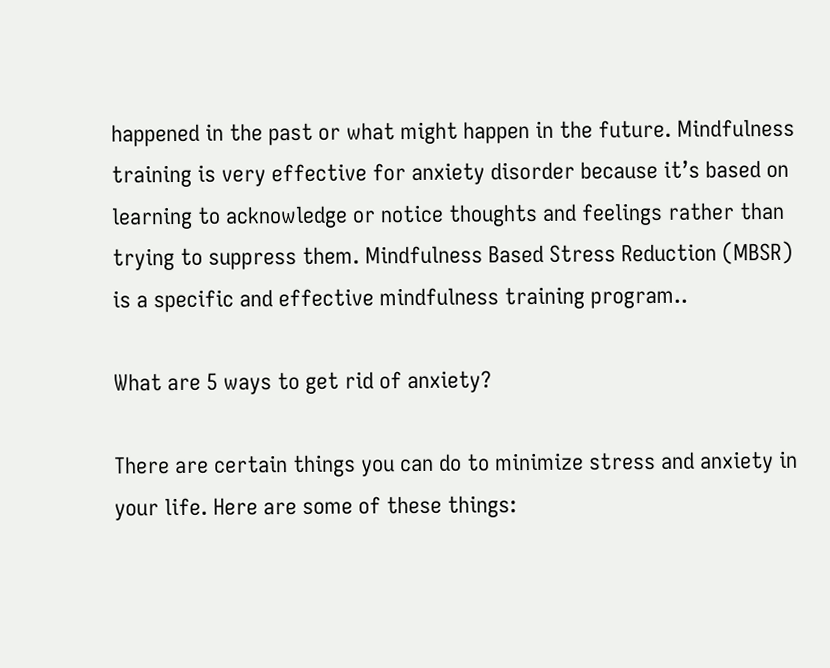happened in the past or what might happen in the future. Mindfulness training is very effective for anxiety disorder because it’s based on learning to acknowledge or notice thoughts and feelings rather than trying to suppress them. Mindfulness Based Stress Reduction (MBSR) is a specific and effective mindfulness training program..

What are 5 ways to get rid of anxiety?

There are certain things you can do to minimize stress and anxiety in your life. Here are some of these things: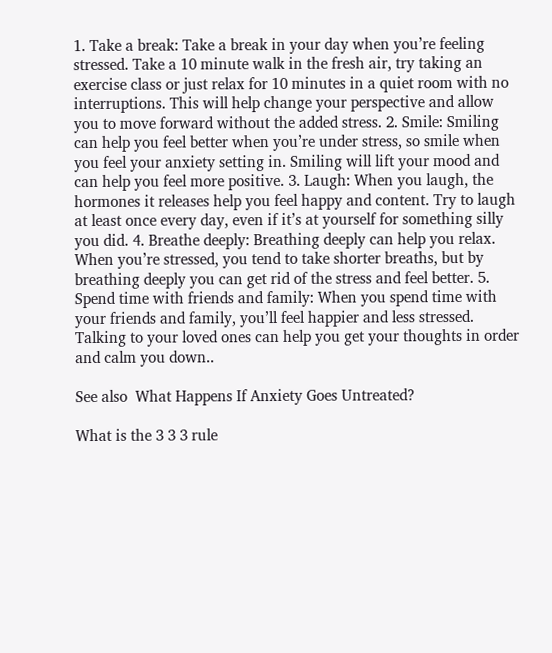1. Take a break: Take a break in your day when you’re feeling stressed. Take a 10 minute walk in the fresh air, try taking an exercise class or just relax for 10 minutes in a quiet room with no interruptions. This will help change your perspective and allow you to move forward without the added stress. 2. Smile: Smiling can help you feel better when you’re under stress, so smile when you feel your anxiety setting in. Smiling will lift your mood and can help you feel more positive. 3. Laugh: When you laugh, the hormones it releases help you feel happy and content. Try to laugh at least once every day, even if it’s at yourself for something silly you did. 4. Breathe deeply: Breathing deeply can help you relax. When you’re stressed, you tend to take shorter breaths, but by breathing deeply you can get rid of the stress and feel better. 5. Spend time with friends and family: When you spend time with your friends and family, you’ll feel happier and less stressed. Talking to your loved ones can help you get your thoughts in order and calm you down..

See also  What Happens If Anxiety Goes Untreated?

What is the 3 3 3 rule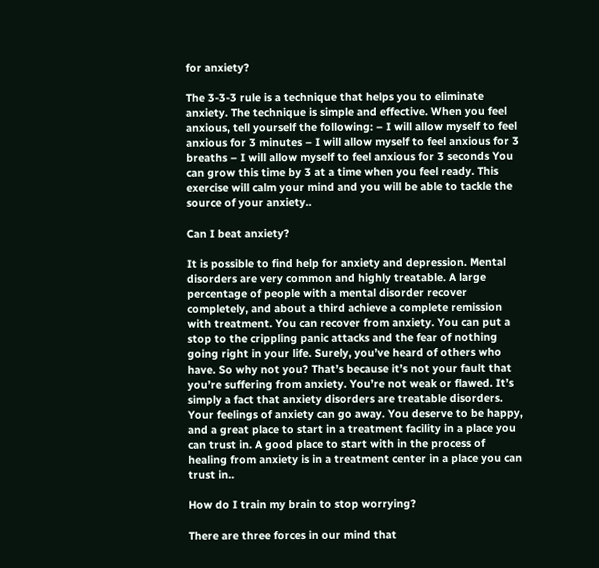for anxiety?

The 3-3-3 rule is a technique that helps you to eliminate anxiety. The technique is simple and effective. When you feel anxious, tell yourself the following: – I will allow myself to feel anxious for 3 minutes – I will allow myself to feel anxious for 3 breaths – I will allow myself to feel anxious for 3 seconds You can grow this time by 3 at a time when you feel ready. This exercise will calm your mind and you will be able to tackle the source of your anxiety..

Can I beat anxiety?

It is possible to find help for anxiety and depression. Mental disorders are very common and highly treatable. A large percentage of people with a mental disorder recover completely, and about a third achieve a complete remission with treatment. You can recover from anxiety. You can put a stop to the crippling panic attacks and the fear of nothing going right in your life. Surely, you’ve heard of others who have. So why not you? That’s because it’s not your fault that you’re suffering from anxiety. You’re not weak or flawed. It’s simply a fact that anxiety disorders are treatable disorders. Your feelings of anxiety can go away. You deserve to be happy, and a great place to start in a treatment facility in a place you can trust in. A good place to start with in the process of healing from anxiety is in a treatment center in a place you can trust in..

How do I train my brain to stop worrying?

There are three forces in our mind that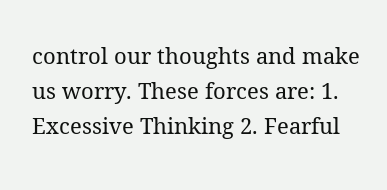control our thoughts and make us worry. These forces are: 1. Excessive Thinking 2. Fearful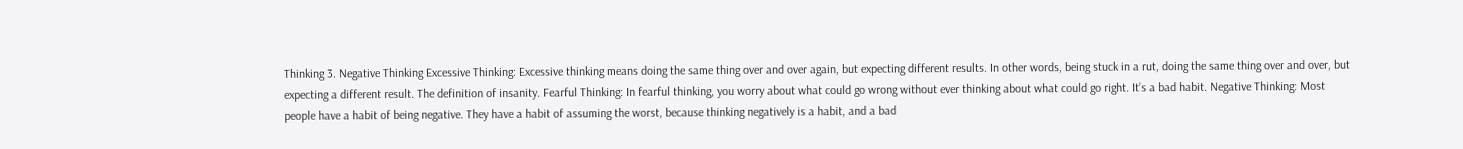Thinking 3. Negative Thinking Excessive Thinking: Excessive thinking means doing the same thing over and over again, but expecting different results. In other words, being stuck in a rut, doing the same thing over and over, but expecting a different result. The definition of insanity. Fearful Thinking: In fearful thinking, you worry about what could go wrong without ever thinking about what could go right. It’s a bad habit. Negative Thinking: Most people have a habit of being negative. They have a habit of assuming the worst, because thinking negatively is a habit, and a bad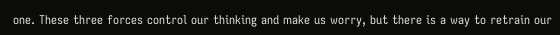one. These three forces control our thinking and make us worry, but there is a way to retrain our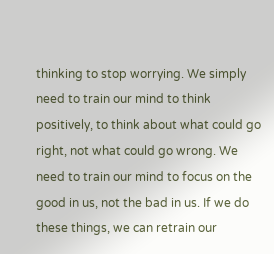thinking to stop worrying. We simply need to train our mind to think positively, to think about what could go right, not what could go wrong. We need to train our mind to focus on the good in us, not the bad in us. If we do these things, we can retrain our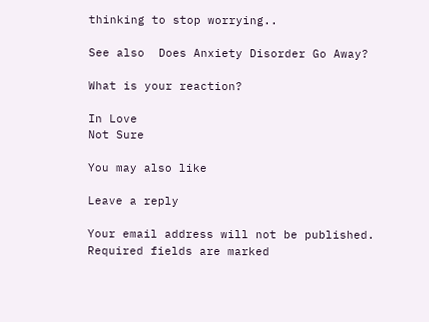thinking to stop worrying..

See also  Does Anxiety Disorder Go Away?

What is your reaction?

In Love
Not Sure

You may also like

Leave a reply

Your email address will not be published. Required fields are marked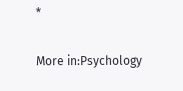*

More in:Psychology